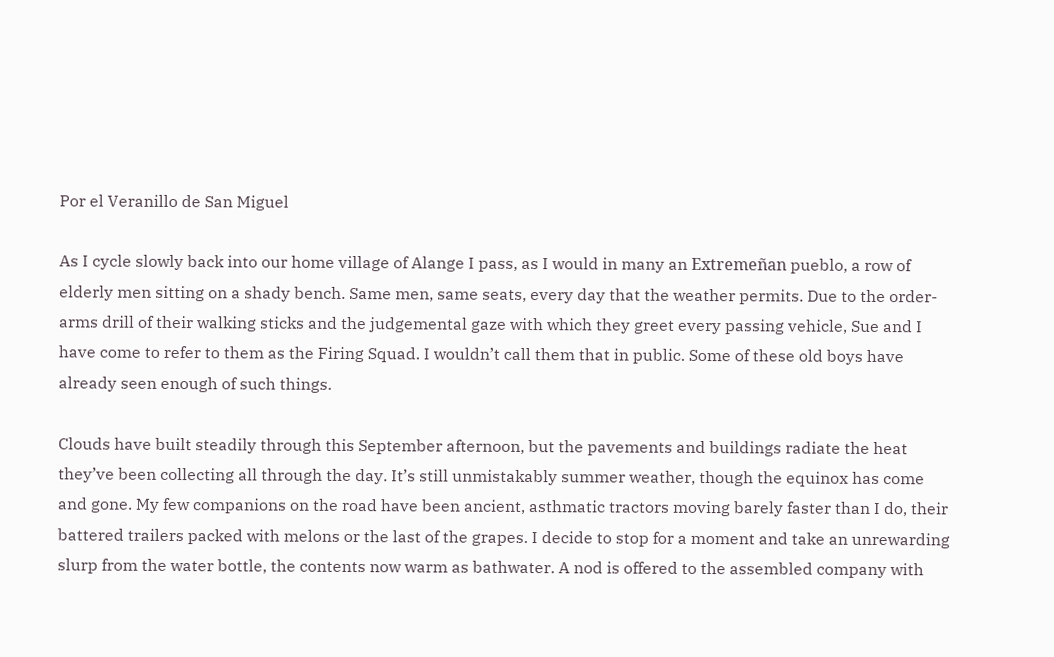Por el Veranillo de San Miguel

As I cycle slowly back into our home village of Alange I pass, as I would in many an Extremeñan pueblo, a row of elderly men sitting on a shady bench. Same men, same seats, every day that the weather permits. Due to the order-arms drill of their walking sticks and the judgemental gaze with which they greet every passing vehicle, Sue and I have come to refer to them as the Firing Squad. I wouldn’t call them that in public. Some of these old boys have already seen enough of such things.

Clouds have built steadily through this September afternoon, but the pavements and buildings radiate the heat they’ve been collecting all through the day. It’s still unmistakably summer weather, though the equinox has come and gone. My few companions on the road have been ancient, asthmatic tractors moving barely faster than I do, their battered trailers packed with melons or the last of the grapes. I decide to stop for a moment and take an unrewarding slurp from the water bottle, the contents now warm as bathwater. A nod is offered to the assembled company with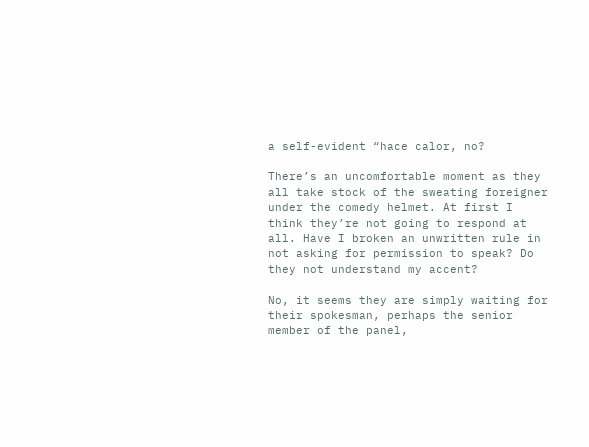a self-evident “hace calor, no?

There’s an uncomfortable moment as they all take stock of the sweating foreigner under the comedy helmet. At first I think they’re not going to respond at all. Have I broken an unwritten rule in not asking for permission to speak? Do they not understand my accent?

No, it seems they are simply waiting for their spokesman, perhaps the senior member of the panel,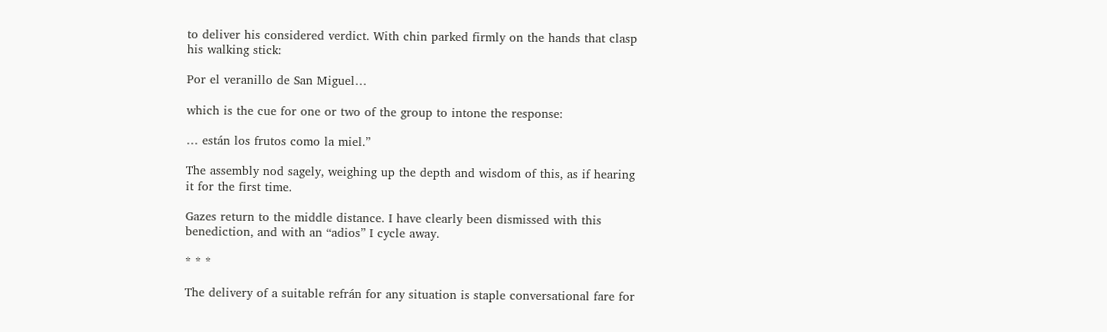to deliver his considered verdict. With chin parked firmly on the hands that clasp his walking stick:

Por el veranillo de San Miguel…

which is the cue for one or two of the group to intone the response:

… están los frutos como la miel.”

The assembly nod sagely, weighing up the depth and wisdom of this, as if hearing it for the first time.

Gazes return to the middle distance. I have clearly been dismissed with this benediction, and with an “adios” I cycle away.

* * *

The delivery of a suitable refrán for any situation is staple conversational fare for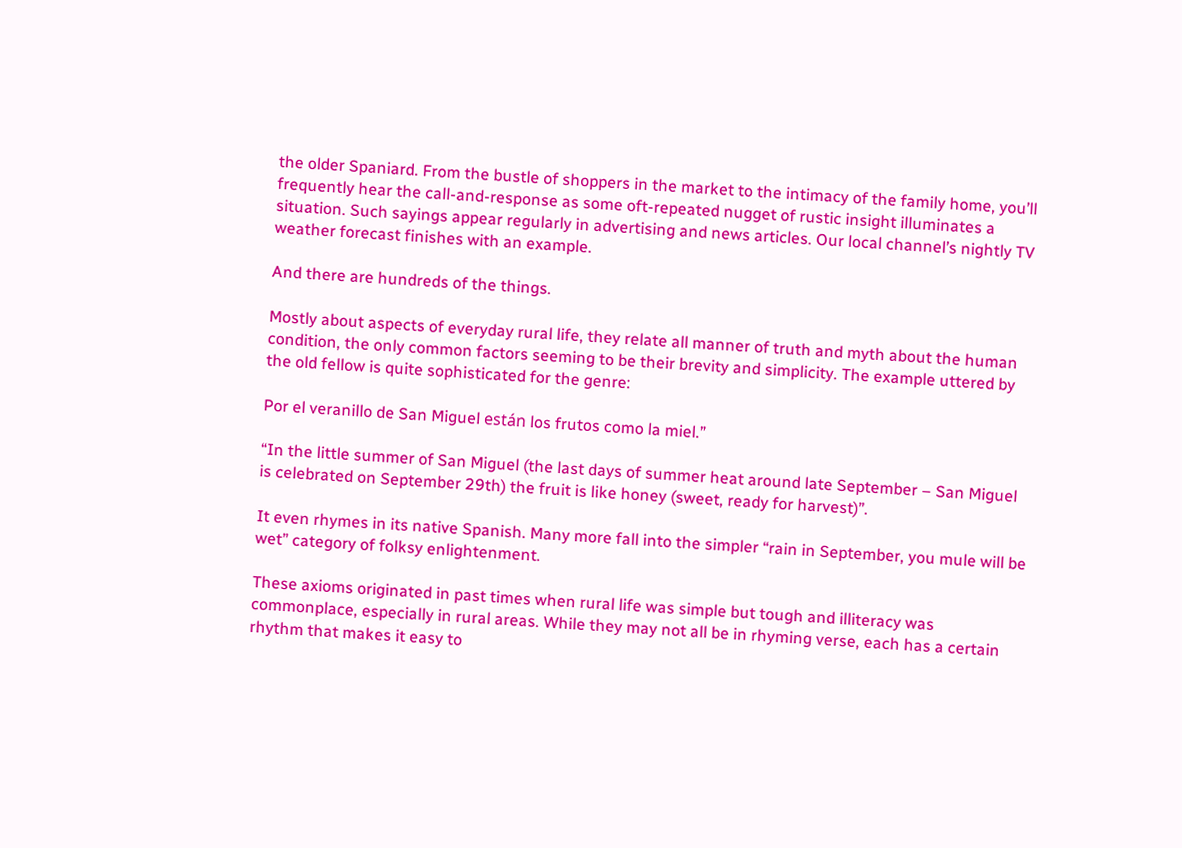the older Spaniard. From the bustle of shoppers in the market to the intimacy of the family home, you’ll frequently hear the call-and-response as some oft-repeated nugget of rustic insight illuminates a situation. Such sayings appear regularly in advertising and news articles. Our local channel’s nightly TV weather forecast finishes with an example.

And there are hundreds of the things.

Mostly about aspects of everyday rural life, they relate all manner of truth and myth about the human condition, the only common factors seeming to be their brevity and simplicity. The example uttered by the old fellow is quite sophisticated for the genre:

Por el veranillo de San Miguel están los frutos como la miel.”

“In the little summer of San Miguel (the last days of summer heat around late September – San Miguel is celebrated on September 29th) the fruit is like honey (sweet, ready for harvest)”.

It even rhymes in its native Spanish. Many more fall into the simpler “rain in September, you mule will be wet” category of folksy enlightenment.

These axioms originated in past times when rural life was simple but tough and illiteracy was commonplace, especially in rural areas. While they may not all be in rhyming verse, each has a certain rhythm that makes it easy to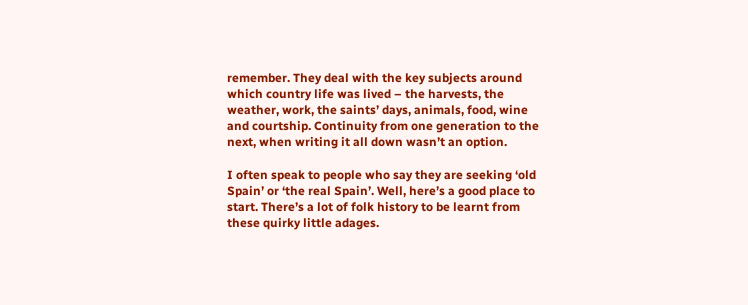remember. They deal with the key subjects around which country life was lived – the harvests, the weather, work, the saints’ days, animals, food, wine and courtship. Continuity from one generation to the next, when writing it all down wasn’t an option.

I often speak to people who say they are seeking ‘old Spain’ or ‘the real Spain’. Well, here’s a good place to start. There’s a lot of folk history to be learnt from these quirky little adages.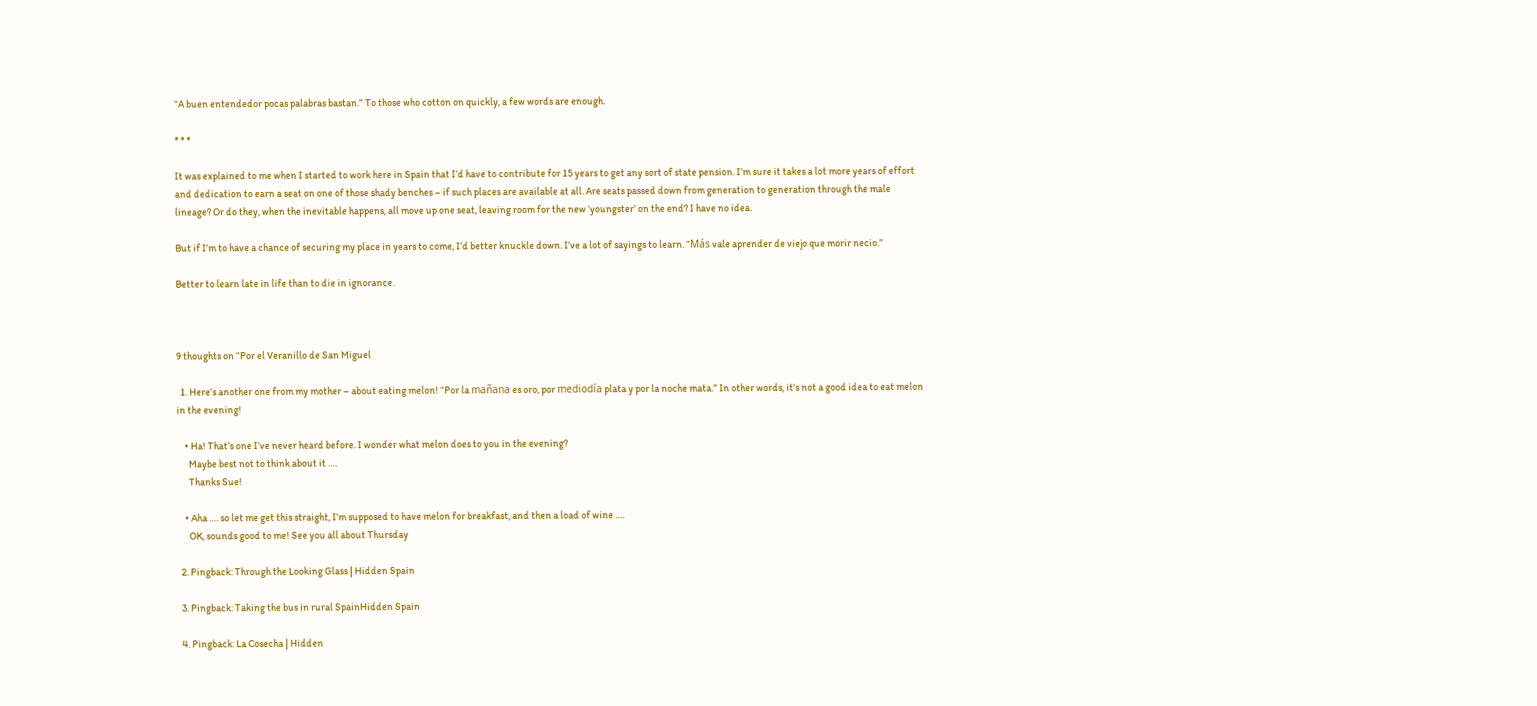“A buen entendedor pocas palabras bastan.” To those who cotton on quickly, a few words are enough.

* * *

It was explained to me when I started to work here in Spain that I’d have to contribute for 15 years to get any sort of state pension. I’m sure it takes a lot more years of effort and dedication to earn a seat on one of those shady benches – if such places are available at all. Are seats passed down from generation to generation through the male lineage? Or do they, when the inevitable happens, all move up one seat, leaving room for the new ‘youngster’ on the end? I have no idea.

But if I’m to have a chance of securing my place in years to come, I’d better knuckle down. I’ve a lot of sayings to learn. “Más vale aprender de viejo que morir necio.”

Better to learn late in life than to die in ignorance.



9 thoughts on “Por el Veranillo de San Miguel

  1. Here’s another one from my mother – about eating melon! “Por la mañana es oro, por mediodía plata y por la noche mata.” In other words, it’s not a good idea to eat melon in the evening!

    • Ha! That’s one I’ve never heard before. I wonder what melon does to you in the evening?
      Maybe best not to think about it ….
      Thanks Sue!

    • Aha …. so let me get this straight, I’m supposed to have melon for breakfast, and then a load of wine ….
      OK, sounds good to me! See you all about Thursday

  2. Pingback: Through the Looking Glass | Hidden Spain

  3. Pingback: Taking the bus in rural SpainHidden Spain

  4. Pingback: La Cosecha | Hidden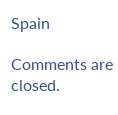Spain

Comments are closed.